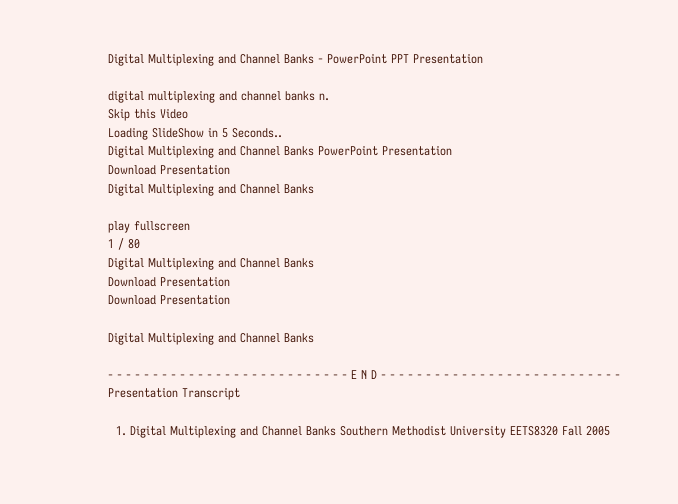Digital Multiplexing and Channel Banks - PowerPoint PPT Presentation

digital multiplexing and channel banks n.
Skip this Video
Loading SlideShow in 5 Seconds..
Digital Multiplexing and Channel Banks PowerPoint Presentation
Download Presentation
Digital Multiplexing and Channel Banks

play fullscreen
1 / 80
Digital Multiplexing and Channel Banks
Download Presentation
Download Presentation

Digital Multiplexing and Channel Banks

- - - - - - - - - - - - - - - - - - - - - - - - - - - E N D - - - - - - - - - - - - - - - - - - - - - - - - - - -
Presentation Transcript

  1. Digital Multiplexing and Channel Banks Southern Methodist University EETS8320 Fall 2005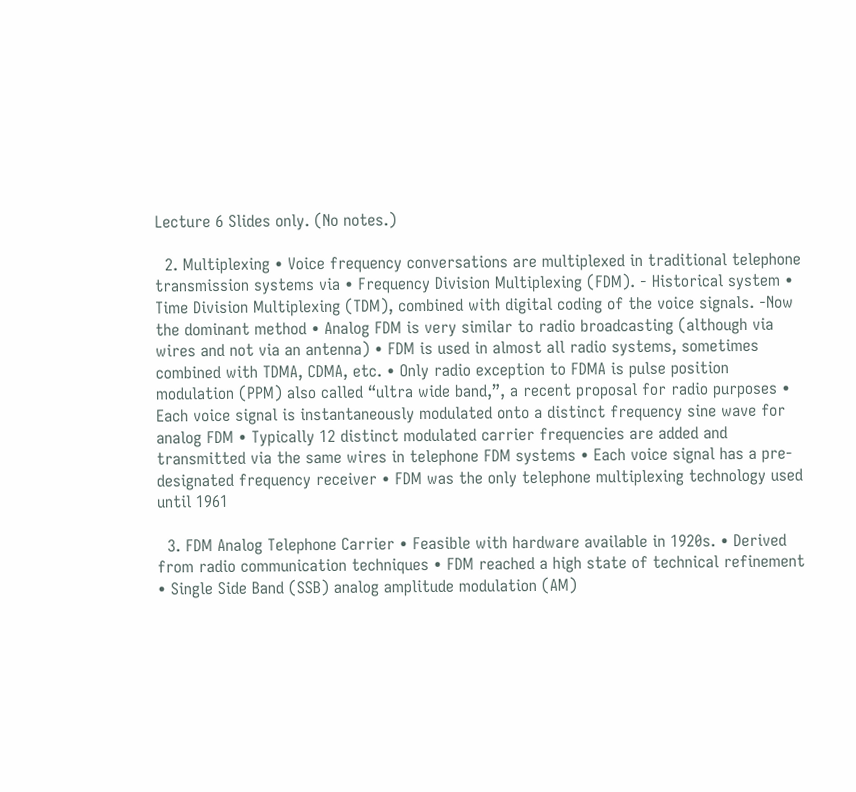Lecture 6 Slides only. (No notes.)

  2. Multiplexing • Voice frequency conversations are multiplexed in traditional telephone transmission systems via • Frequency Division Multiplexing (FDM). - Historical system • Time Division Multiplexing (TDM), combined with digital coding of the voice signals. -Now the dominant method • Analog FDM is very similar to radio broadcasting (although via wires and not via an antenna) • FDM is used in almost all radio systems, sometimes combined with TDMA, CDMA, etc. • Only radio exception to FDMA is pulse position modulation (PPM) also called “ultra wide band,”, a recent proposal for radio purposes • Each voice signal is instantaneously modulated onto a distinct frequency sine wave for analog FDM • Typically 12 distinct modulated carrier frequencies are added and transmitted via the same wires in telephone FDM systems • Each voice signal has a pre-designated frequency receiver • FDM was the only telephone multiplexing technology used until 1961

  3. FDM Analog Telephone Carrier • Feasible with hardware available in 1920s. • Derived from radio communication techniques • FDM reached a high state of technical refinement • Single Side Band (SSB) analog amplitude modulation (AM)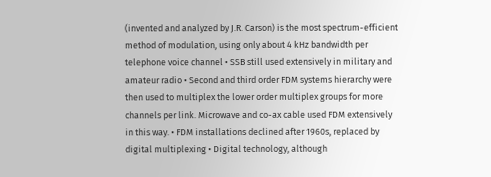(invented and analyzed by J.R. Carson) is the most spectrum-efficient method of modulation, using only about 4 kHz bandwidth per telephone voice channel • SSB still used extensively in military and amateur radio • Second and third order FDM systems hierarchy were then used to multiplex the lower order multiplex groups for more channels per link. Microwave and co-ax cable used FDM extensively in this way. • FDM installations declined after 1960s, replaced by digital multiplexing • Digital technology, although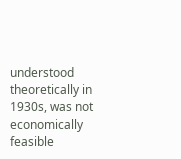understood theoretically in 1930s, was not economically feasible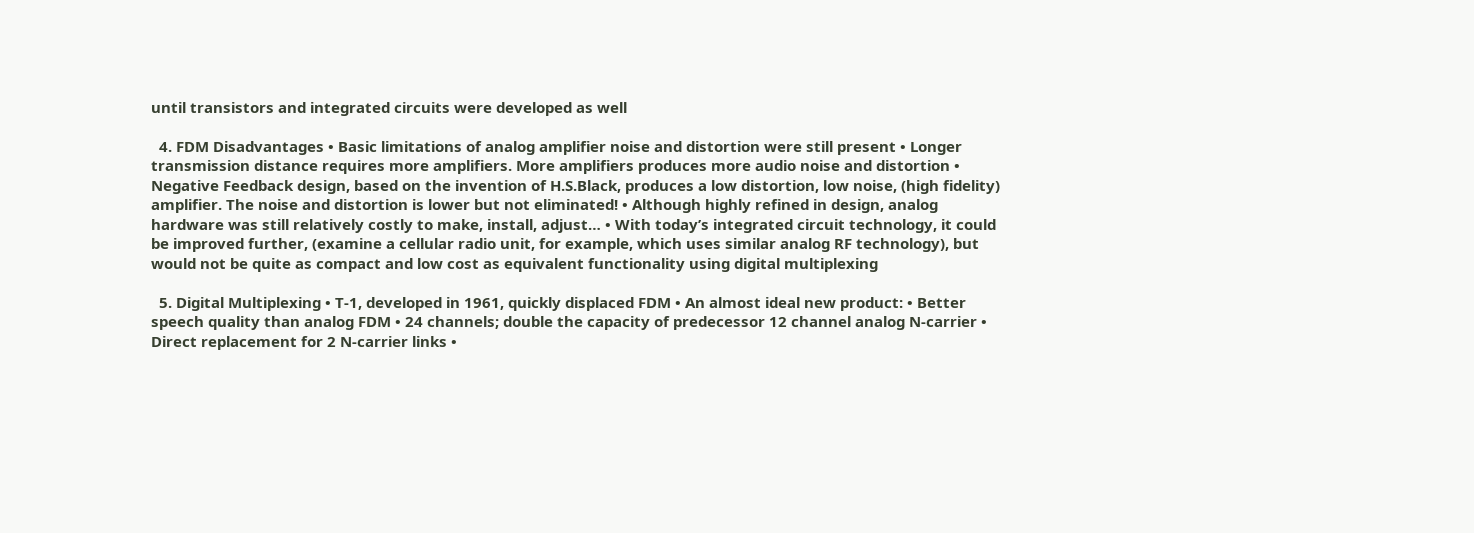until transistors and integrated circuits were developed as well

  4. FDM Disadvantages • Basic limitations of analog amplifier noise and distortion were still present • Longer transmission distance requires more amplifiers. More amplifiers produces more audio noise and distortion • Negative Feedback design, based on the invention of H.S.Black, produces a low distortion, low noise, (high fidelity) amplifier. The noise and distortion is lower but not eliminated! • Although highly refined in design, analog hardware was still relatively costly to make, install, adjust… • With today’s integrated circuit technology, it could be improved further, (examine a cellular radio unit, for example, which uses similar analog RF technology), but would not be quite as compact and low cost as equivalent functionality using digital multiplexing

  5. Digital Multiplexing • T-1, developed in 1961, quickly displaced FDM • An almost ideal new product: • Better speech quality than analog FDM • 24 channels; double the capacity of predecessor 12 channel analog N-carrier • Direct replacement for 2 N-carrier links •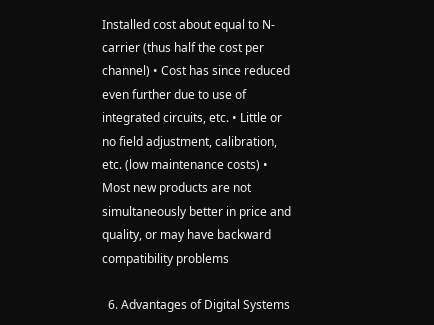Installed cost about equal to N-carrier (thus half the cost per channel) • Cost has since reduced even further due to use of integrated circuits, etc. • Little or no field adjustment, calibration, etc. (low maintenance costs) • Most new products are not simultaneously better in price and quality, or may have backward compatibility problems

  6. Advantages of Digital Systems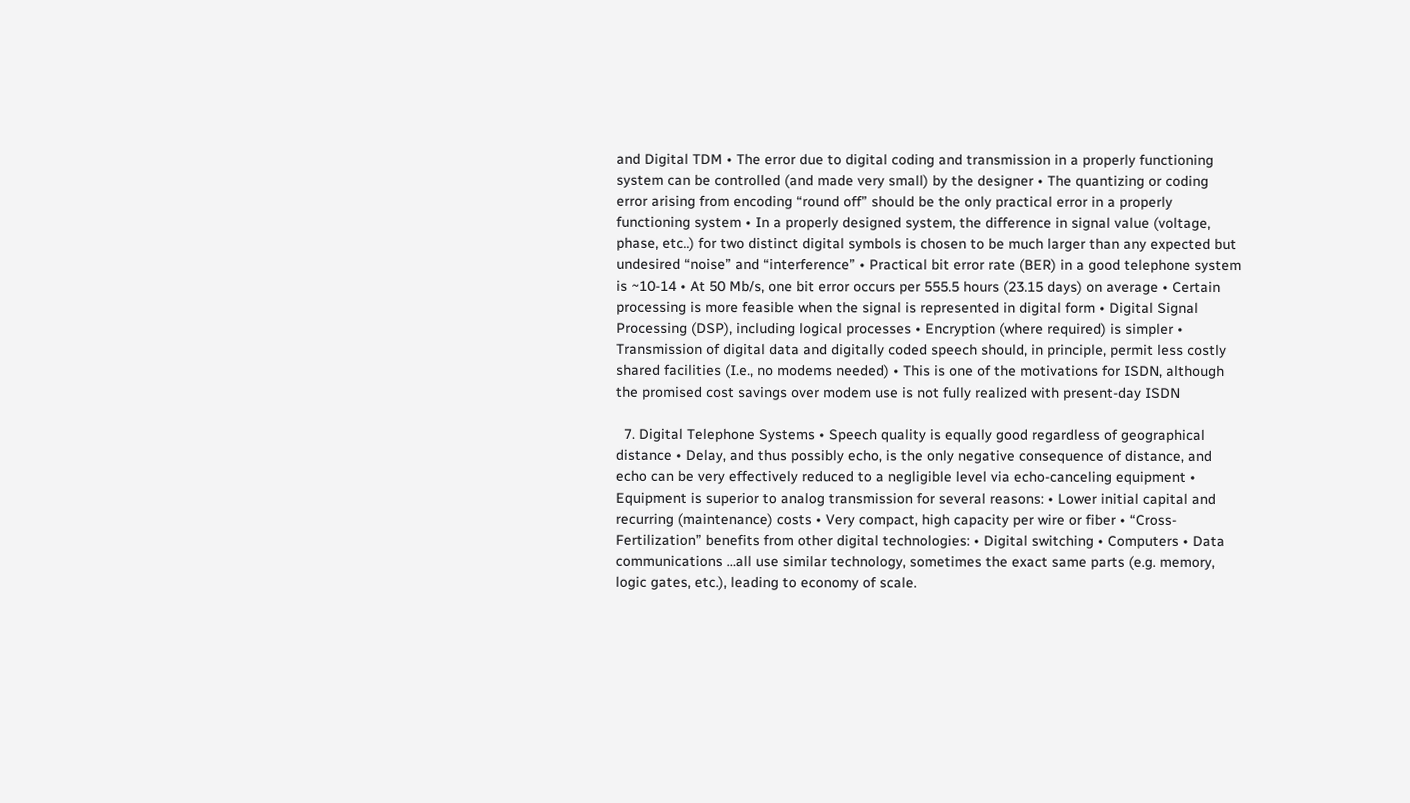and Digital TDM • The error due to digital coding and transmission in a properly functioning system can be controlled (and made very small) by the designer • The quantizing or coding error arising from encoding “round off” should be the only practical error in a properly functioning system • In a properly designed system, the difference in signal value (voltage, phase, etc..) for two distinct digital symbols is chosen to be much larger than any expected but undesired “noise” and “interference” • Practical bit error rate (BER) in a good telephone system is ~10-14 • At 50 Mb/s, one bit error occurs per 555.5 hours (23.15 days) on average • Certain processing is more feasible when the signal is represented in digital form • Digital Signal Processing (DSP), including logical processes • Encryption (where required) is simpler • Transmission of digital data and digitally coded speech should, in principle, permit less costly shared facilities (I.e., no modems needed) • This is one of the motivations for ISDN, although the promised cost savings over modem use is not fully realized with present-day ISDN

  7. Digital Telephone Systems • Speech quality is equally good regardless of geographical distance • Delay, and thus possibly echo, is the only negative consequence of distance, and echo can be very effectively reduced to a negligible level via echo-canceling equipment • Equipment is superior to analog transmission for several reasons: • Lower initial capital and recurring (maintenance) costs • Very compact, high capacity per wire or fiber • “Cross-Fertilization” benefits from other digital technologies: • Digital switching • Computers • Data communications …all use similar technology, sometimes the exact same parts (e.g. memory, logic gates, etc.), leading to economy of scale.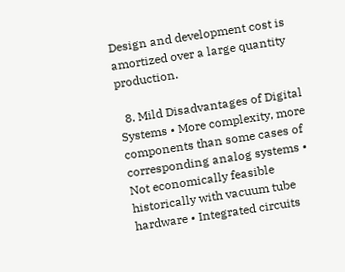Design and development cost is amortized over a large quantity production.

  8. Mild Disadvantages of Digital Systems • More complexity, more components than some cases of corresponding analog systems • Not economically feasible historically with vacuum tube hardware • Integrated circuits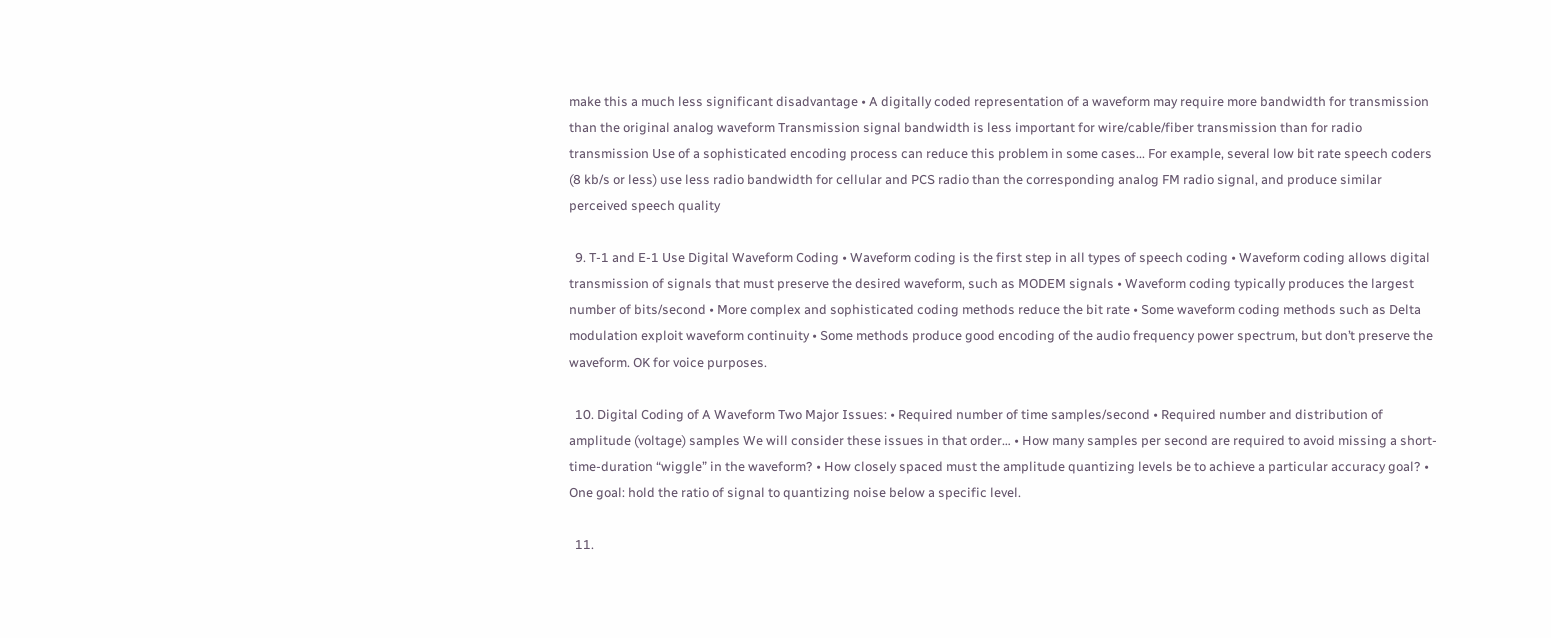make this a much less significant disadvantage • A digitally coded representation of a waveform may require more bandwidth for transmission than the original analog waveform Transmission signal bandwidth is less important for wire/cable/fiber transmission than for radio transmission Use of a sophisticated encoding process can reduce this problem in some cases... For example, several low bit rate speech coders (8 kb/s or less) use less radio bandwidth for cellular and PCS radio than the corresponding analog FM radio signal, and produce similar perceived speech quality

  9. T-1 and E-1 Use Digital Waveform Coding • Waveform coding is the first step in all types of speech coding • Waveform coding allows digital transmission of signals that must preserve the desired waveform, such as MODEM signals • Waveform coding typically produces the largest number of bits/second • More complex and sophisticated coding methods reduce the bit rate • Some waveform coding methods such as Delta modulation exploit waveform continuity • Some methods produce good encoding of the audio frequency power spectrum, but don’t preserve the waveform. OK for voice purposes.

  10. Digital Coding of A Waveform Two Major Issues: • Required number of time samples/second • Required number and distribution of amplitude (voltage) samples We will consider these issues in that order… • How many samples per second are required to avoid missing a short-time-duration “wiggle” in the waveform? • How closely spaced must the amplitude quantizing levels be to achieve a particular accuracy goal? • One goal: hold the ratio of signal to quantizing noise below a specific level.

  11.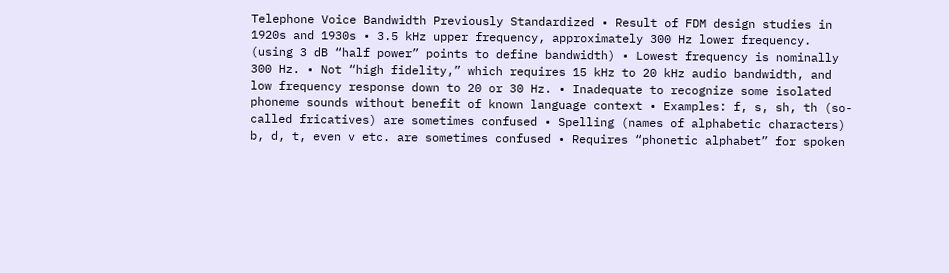Telephone Voice Bandwidth Previously Standardized • Result of FDM design studies in 1920s and 1930s • 3.5 kHz upper frequency, approximately 300 Hz lower frequency. (using 3 dB “half power” points to define bandwidth) • Lowest frequency is nominally 300 Hz. • Not “high fidelity,” which requires 15 kHz to 20 kHz audio bandwidth, and low frequency response down to 20 or 30 Hz. • Inadequate to recognize some isolated phoneme sounds without benefit of known language context • Examples: f, s, sh, th (so-called fricatives) are sometimes confused • Spelling (names of alphabetic characters) b, d, t, even v etc. are sometimes confused • Requires “phonetic alphabet” for spoken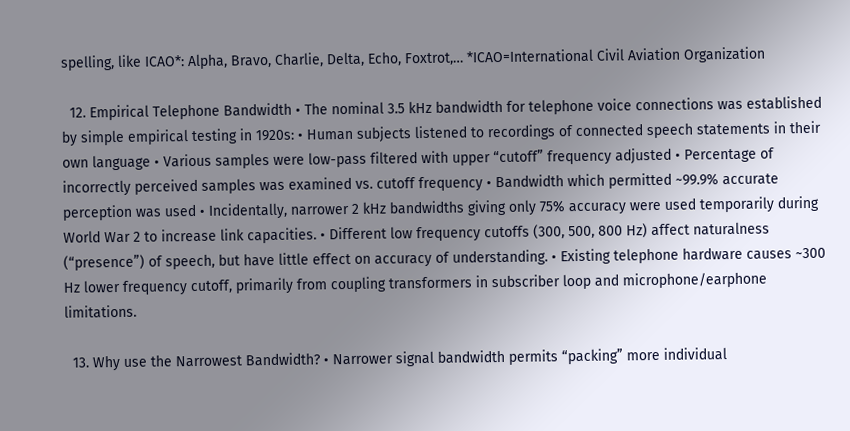spelling, like ICAO*: Alpha, Bravo, Charlie, Delta, Echo, Foxtrot,… *ICAO=International Civil Aviation Organization

  12. Empirical Telephone Bandwidth • The nominal 3.5 kHz bandwidth for telephone voice connections was established by simple empirical testing in 1920s: • Human subjects listened to recordings of connected speech statements in their own language • Various samples were low-pass filtered with upper “cutoff” frequency adjusted • Percentage of incorrectly perceived samples was examined vs. cutoff frequency • Bandwidth which permitted ~99.9% accurate perception was used • Incidentally, narrower 2 kHz bandwidths giving only 75% accuracy were used temporarily during World War 2 to increase link capacities. • Different low frequency cutoffs (300, 500, 800 Hz) affect naturalness (“presence”) of speech, but have little effect on accuracy of understanding. • Existing telephone hardware causes ~300 Hz lower frequency cutoff, primarily from coupling transformers in subscriber loop and microphone/earphone limitations.

  13. Why use the Narrowest Bandwidth? • Narrower signal bandwidth permits “packing” more individual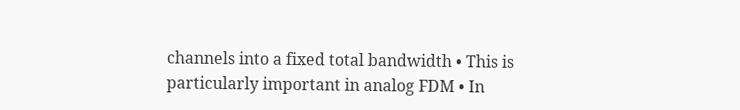channels into a fixed total bandwidth • This is particularly important in analog FDM • In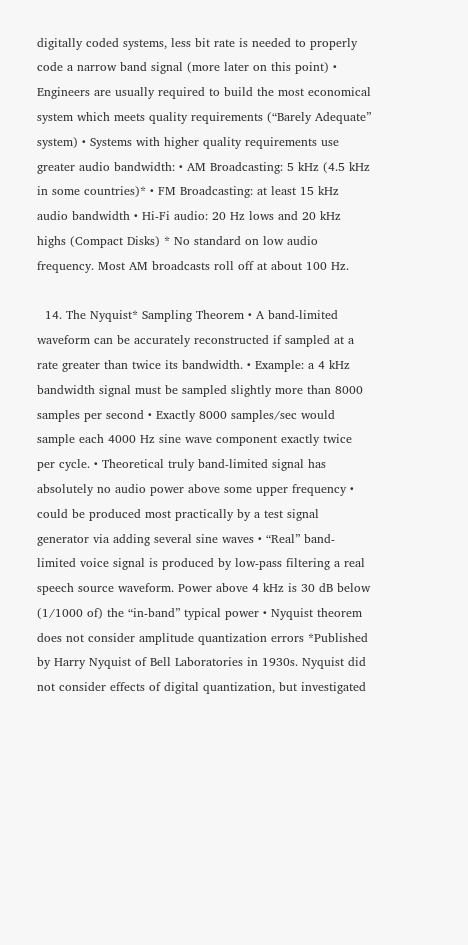digitally coded systems, less bit rate is needed to properly code a narrow band signal (more later on this point) • Engineers are usually required to build the most economical system which meets quality requirements (“Barely Adequate” system) • Systems with higher quality requirements use greater audio bandwidth: • AM Broadcasting: 5 kHz (4.5 kHz in some countries)* • FM Broadcasting: at least 15 kHz audio bandwidth • Hi-Fi audio: 20 Hz lows and 20 kHz highs (Compact Disks) * No standard on low audio frequency. Most AM broadcasts roll off at about 100 Hz.

  14. The Nyquist* Sampling Theorem • A band-limited waveform can be accurately reconstructed if sampled at a rate greater than twice its bandwidth. • Example: a 4 kHz bandwidth signal must be sampled slightly more than 8000 samples per second • Exactly 8000 samples/sec would sample each 4000 Hz sine wave component exactly twice per cycle. • Theoretical truly band-limited signal has absolutely no audio power above some upper frequency • could be produced most practically by a test signal generator via adding several sine waves • “Real” band-limited voice signal is produced by low-pass filtering a real speech source waveform. Power above 4 kHz is 30 dB below (1/1000 of) the “in-band” typical power • Nyquist theorem does not consider amplitude quantization errors *Published by Harry Nyquist of Bell Laboratories in 1930s. Nyquist did not consider effects of digital quantization, but investigated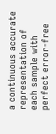a continuous accurate representation of each sample with perfect error-free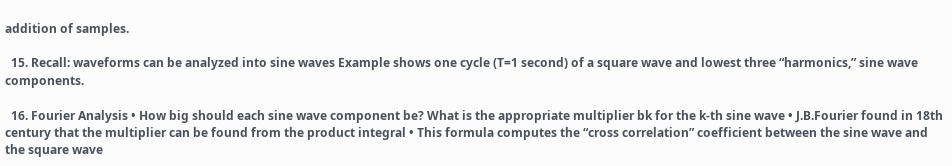addition of samples.

  15. Recall: waveforms can be analyzed into sine waves Example shows one cycle (T=1 second) of a square wave and lowest three “harmonics,” sine wave components.

  16. Fourier Analysis • How big should each sine wave component be? What is the appropriate multiplier bk for the k-th sine wave • J.B.Fourier found in 18th century that the multiplier can be found from the product integral • This formula computes the “cross correlation” coefficient between the sine wave and the square wave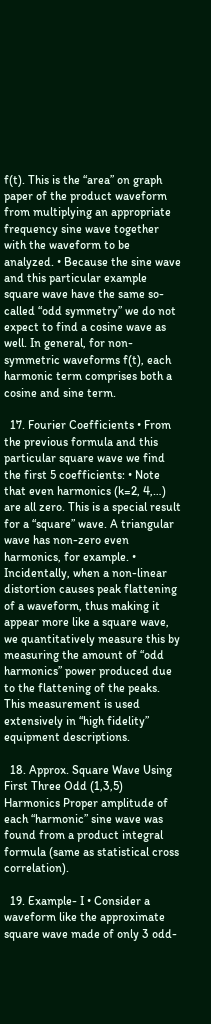f(t). This is the “area” on graph paper of the product waveform from multiplying an appropriate frequency sine wave together with the waveform to be analyzed. • Because the sine wave and this particular example square wave have the same so-called “odd symmetry” we do not expect to find a cosine wave as well. In general, for non-symmetric waveforms f(t), each harmonic term comprises both a cosine and sine term.

  17. Fourier Coefficients • From the previous formula and this particular square wave we find the first 5 coefficients: • Note that even harmonics (k=2, 4,…) are all zero. This is a special result for a “square” wave. A triangular wave has non-zero even harmonics, for example. • Incidentally, when a non-linear distortion causes peak flattening of a waveform, thus making it appear more like a square wave, we quantitatively measure this by measuring the amount of “odd harmonics” power produced due to the flattening of the peaks. This measurement is used extensively in “high fidelity” equipment descriptions.

  18. Approx. Square Wave Using First Three Odd (1,3,5) Harmonics Proper amplitude of each “harmonic” sine wave was found from a product integral formula (same as statistical cross correlation).

  19. Example- I • Consider a waveform like the approximate square wave made of only 3 odd-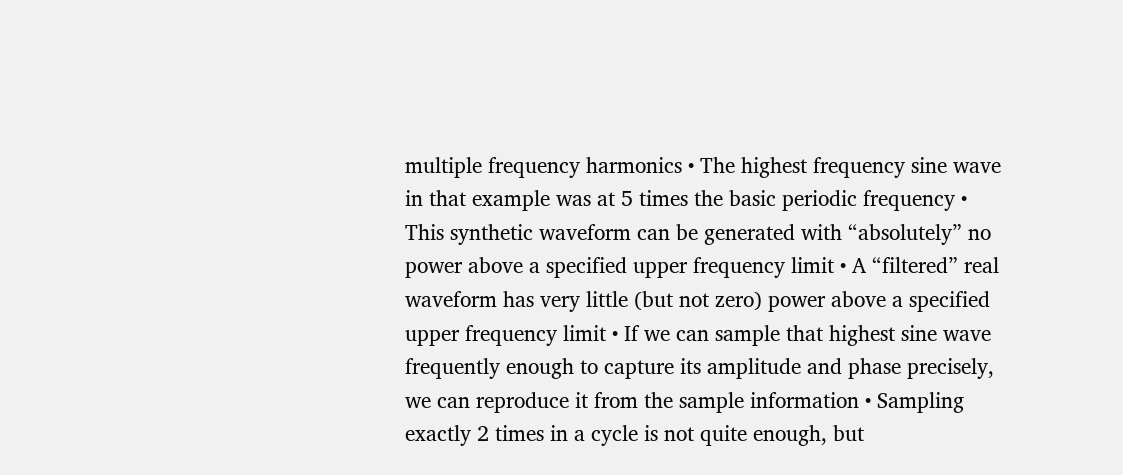multiple frequency harmonics • The highest frequency sine wave in that example was at 5 times the basic periodic frequency • This synthetic waveform can be generated with “absolutely” no power above a specified upper frequency limit • A “filtered” real waveform has very little (but not zero) power above a specified upper frequency limit • If we can sample that highest sine wave frequently enough to capture its amplitude and phase precisely, we can reproduce it from the sample information • Sampling exactly 2 times in a cycle is not quite enough, but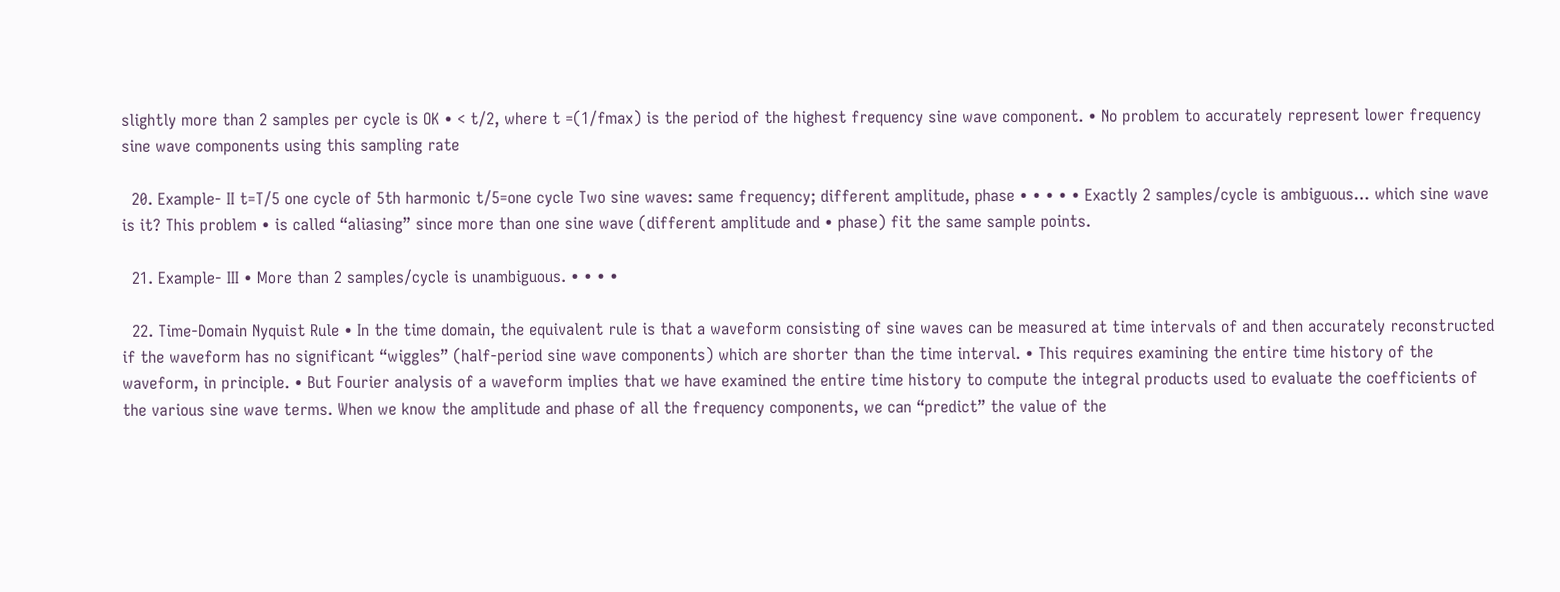slightly more than 2 samples per cycle is OK • < t/2, where t =(1/fmax) is the period of the highest frequency sine wave component. • No problem to accurately represent lower frequency sine wave components using this sampling rate

  20. Example- II t=T/5 one cycle of 5th harmonic t/5=one cycle Two sine waves: same frequency; different amplitude, phase • • • • • Exactly 2 samples/cycle is ambiguous… which sine wave is it? This problem • is called “aliasing” since more than one sine wave (different amplitude and • phase) fit the same sample points.

  21. Example- III • More than 2 samples/cycle is unambiguous. • • • •

  22. Time-Domain Nyquist Rule • In the time domain, the equivalent rule is that a waveform consisting of sine waves can be measured at time intervals of and then accurately reconstructed if the waveform has no significant “wiggles” (half-period sine wave components) which are shorter than the time interval. • This requires examining the entire time history of the waveform, in principle. • But Fourier analysis of a waveform implies that we have examined the entire time history to compute the integral products used to evaluate the coefficients of the various sine wave terms. When we know the amplitude and phase of all the frequency components, we can “predict” the value of the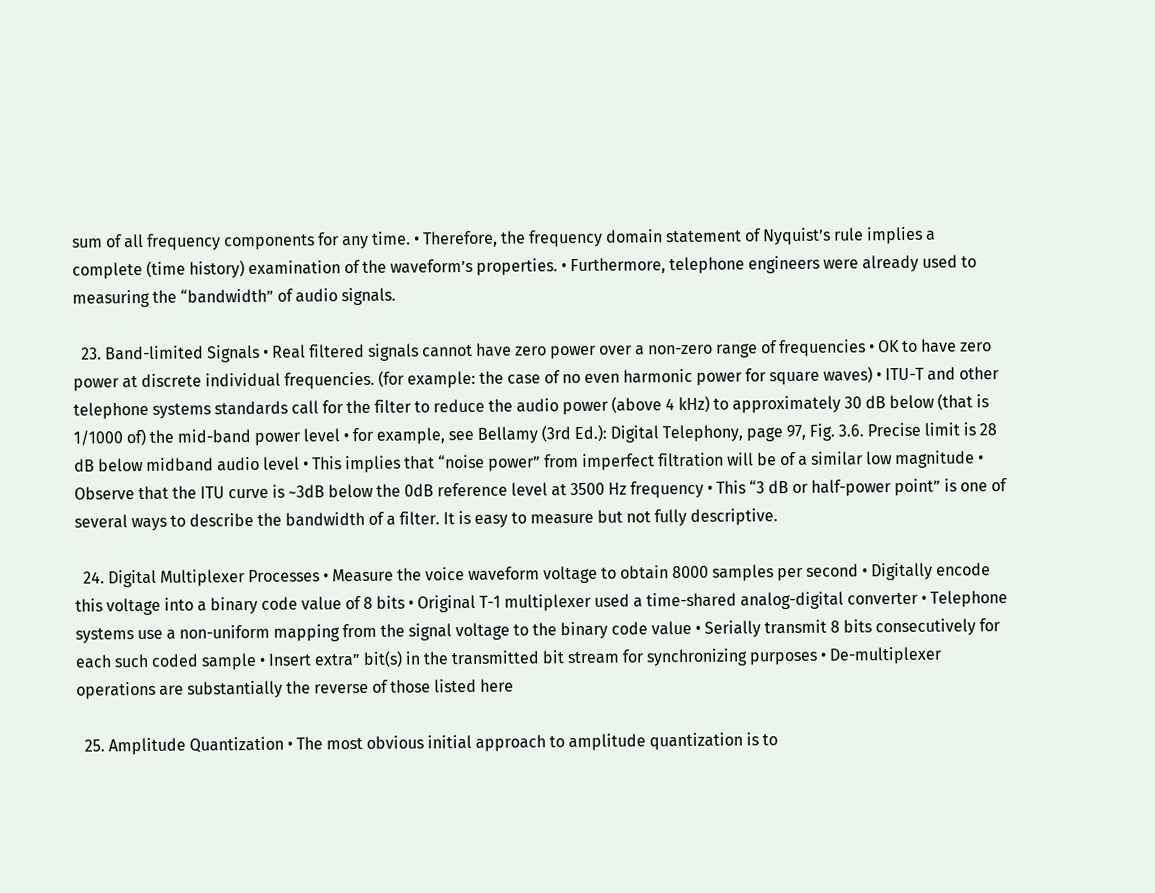sum of all frequency components for any time. • Therefore, the frequency domain statement of Nyquist’s rule implies a complete (time history) examination of the waveform’s properties. • Furthermore, telephone engineers were already used to measuring the “bandwidth” of audio signals.

  23. Band-limited Signals • Real filtered signals cannot have zero power over a non-zero range of frequencies • OK to have zero power at discrete individual frequencies. (for example: the case of no even harmonic power for square waves) • ITU-T and other telephone systems standards call for the filter to reduce the audio power (above 4 kHz) to approximately 30 dB below (that is 1/1000 of) the mid-band power level • for example, see Bellamy (3rd Ed.): Digital Telephony, page 97, Fig. 3.6. Precise limit is 28 dB below midband audio level • This implies that “noise power” from imperfect filtration will be of a similar low magnitude • Observe that the ITU curve is ~3dB below the 0dB reference level at 3500 Hz frequency • This “3 dB or half-power point” is one of several ways to describe the bandwidth of a filter. It is easy to measure but not fully descriptive.

  24. Digital Multiplexer Processes • Measure the voice waveform voltage to obtain 8000 samples per second • Digitally encode this voltage into a binary code value of 8 bits • Original T-1 multiplexer used a time-shared analog-digital converter • Telephone systems use a non-uniform mapping from the signal voltage to the binary code value • Serially transmit 8 bits consecutively for each such coded sample • Insert extra” bit(s) in the transmitted bit stream for synchronizing purposes • De-multiplexer operations are substantially the reverse of those listed here

  25. Amplitude Quantization • The most obvious initial approach to amplitude quantization is to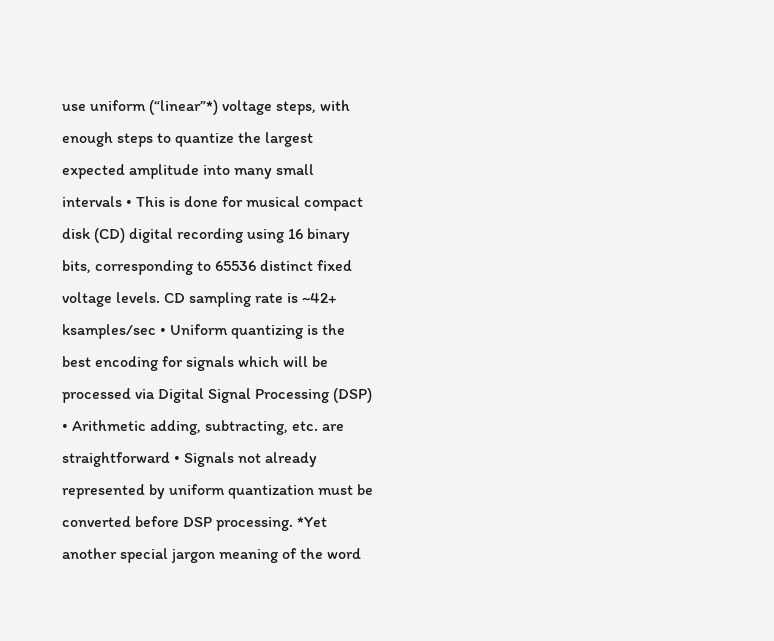use uniform (“linear”*) voltage steps, with enough steps to quantize the largest expected amplitude into many small intervals • This is done for musical compact disk (CD) digital recording using 16 binary bits, corresponding to 65536 distinct fixed voltage levels. CD sampling rate is ~42+ ksamples/sec • Uniform quantizing is the best encoding for signals which will be processed via Digital Signal Processing (DSP) • Arithmetic adding, subtracting, etc. are straightforward • Signals not already represented by uniform quantization must be converted before DSP processing. *Yet another special jargon meaning of the word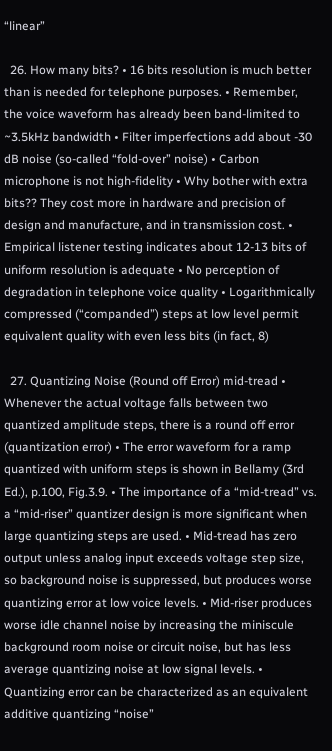“linear”

  26. How many bits? • 16 bits resolution is much better than is needed for telephone purposes. • Remember, the voice waveform has already been band-limited to ~3.5kHz bandwidth • Filter imperfections add about -30 dB noise (so-called “fold-over” noise) • Carbon microphone is not high-fidelity • Why bother with extra bits?? They cost more in hardware and precision of design and manufacture, and in transmission cost. • Empirical listener testing indicates about 12-13 bits of uniform resolution is adequate • No perception of degradation in telephone voice quality • Logarithmically compressed (“companded”) steps at low level permit equivalent quality with even less bits (in fact, 8)

  27. Quantizing Noise (Round off Error) mid-tread • Whenever the actual voltage falls between two quantized amplitude steps, there is a round off error (quantization error) • The error waveform for a ramp quantized with uniform steps is shown in Bellamy (3rd Ed.), p.100, Fig.3.9. • The importance of a “mid-tread” vs. a “mid-riser” quantizer design is more significant when large quantizing steps are used. • Mid-tread has zero output unless analog input exceeds voltage step size, so background noise is suppressed, but produces worse quantizing error at low voice levels. • Mid-riser produces worse idle channel noise by increasing the miniscule background room noise or circuit noise, but has less average quantizing noise at low signal levels. • Quantizing error can be characterized as an equivalent additive quantizing “noise”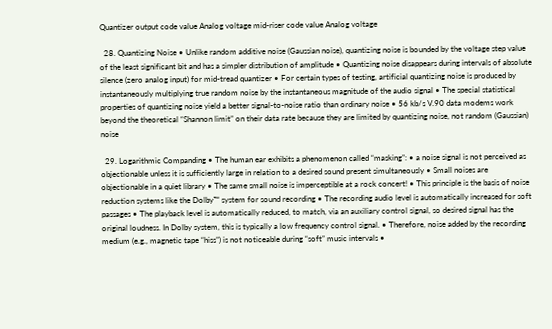Quantizer output code value Analog voltage mid-riser code value Analog voltage

  28. Quantizing Noise • Unlike random additive noise (Gaussian noise), quantizing noise is bounded by the voltage step value of the least significant bit and has a simpler distribution of amplitude • Quantizing noise disappears during intervals of absolute silence (zero analog input) for mid-tread quantizer • For certain types of testing, artificial quantizing noise is produced by instantaneously multiplying true random noise by the instantaneous magnitude of the audio signal • The special statistical properties of quantizing noise yield a better signal-to-noise ratio than ordinary noise • 56 kb/s V.90 data modems work beyond the theoretical “Shannon limit” on their data rate because they are limited by quantizing noise, not random (Gaussian) noise

  29. Logarithmic Companding • The human ear exhibits a phenomenon called “masking”: • a noise signal is not perceived as objectionable unless it is sufficiently large in relation to a desired sound present simultaneously • Small noises are objectionable in a quiet library • The same small noise is imperceptible at a rock concert! • This principle is the basis of noise reduction systems like the Dolby™ system for sound recording • The recording audio level is automatically increased for soft passages • The playback level is automatically reduced, to match, via an auxiliary control signal, so desired signal has the original loudness. In Dolby system, this is typically a low frequency control signal. • Therefore, noise added by the recording medium (e.g., magnetic tape “hiss”) is not noticeable during “soft” music intervals •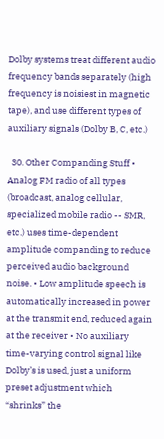Dolby systems treat different audio frequency bands separately (high frequency is noisiest in magnetic tape), and use different types of auxiliary signals (Dolby B, C, etc.)

  30. Other Companding Stuff • Analog FM radio of all types (broadcast, analog cellular, specialized mobile radio -- SMR, etc.) uses time-dependent amplitude companding to reduce perceived audio background noise. • Low amplitude speech is automatically increased in power at the transmit end, reduced again at the receiver • No auxiliary time-varying control signal like Dolby’s is used, just a uniform preset adjustment which “shrinks” the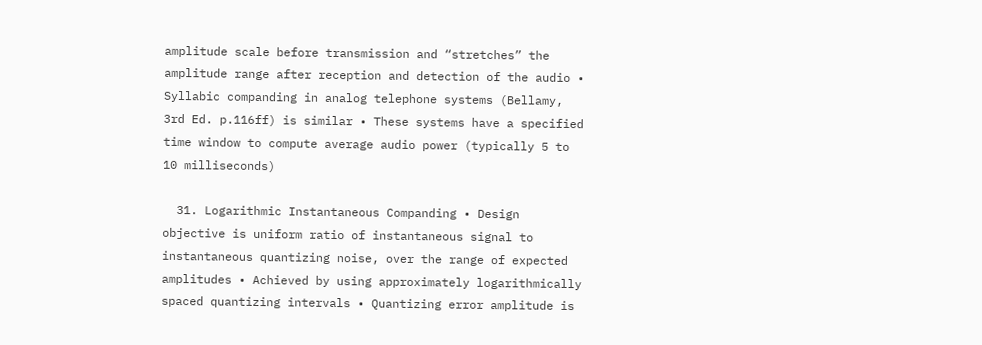amplitude scale before transmission and “stretches” the amplitude range after reception and detection of the audio • Syllabic companding in analog telephone systems (Bellamy, 3rd Ed. p.116ff) is similar • These systems have a specified time window to compute average audio power (typically 5 to 10 milliseconds)

  31. Logarithmic Instantaneous Companding • Design objective is uniform ratio of instantaneous signal to instantaneous quantizing noise, over the range of expected amplitudes • Achieved by using approximately logarithmically spaced quantizing intervals • Quantizing error amplitude is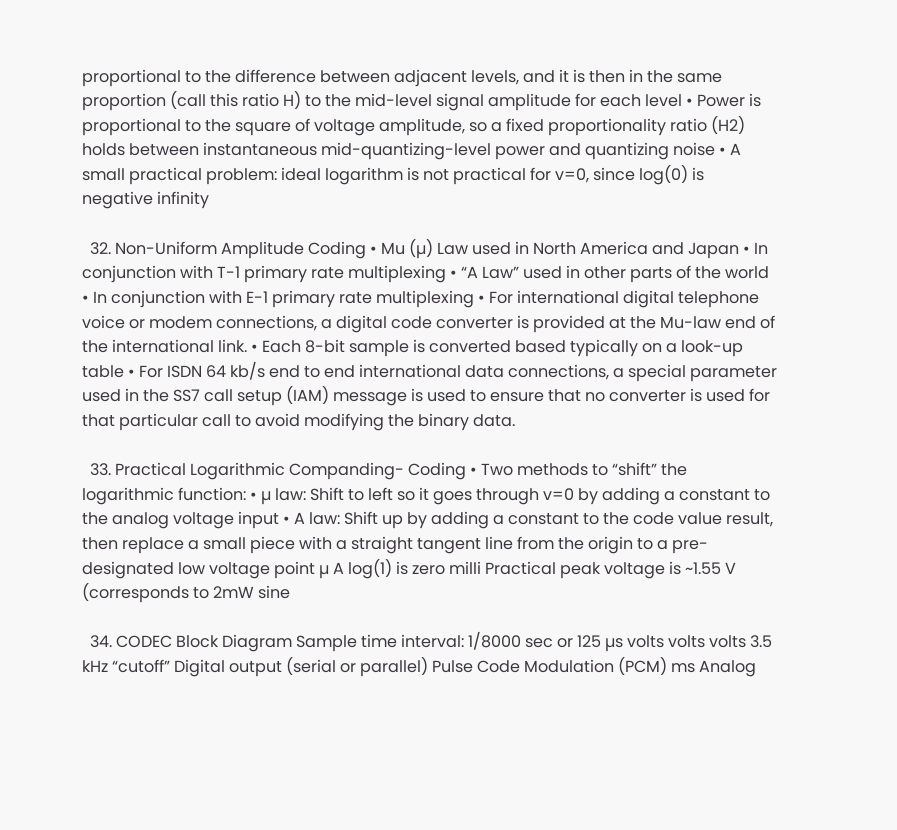proportional to the difference between adjacent levels, and it is then in the same proportion (call this ratio H) to the mid-level signal amplitude for each level • Power is proportional to the square of voltage amplitude, so a fixed proportionality ratio (H2) holds between instantaneous mid-quantizing-level power and quantizing noise • A small practical problem: ideal logarithm is not practical for v=0, since log(0) is negative infinity

  32. Non-Uniform Amplitude Coding • Mu (µ) Law used in North America and Japan • In conjunction with T-1 primary rate multiplexing • “A Law” used in other parts of the world • In conjunction with E-1 primary rate multiplexing • For international digital telephone voice or modem connections, a digital code converter is provided at the Mu-law end of the international link. • Each 8-bit sample is converted based typically on a look-up table • For ISDN 64 kb/s end to end international data connections, a special parameter used in the SS7 call setup (IAM) message is used to ensure that no converter is used for that particular call to avoid modifying the binary data.

  33. Practical Logarithmic Companding- Coding • Two methods to “shift” the logarithmic function: • µ law: Shift to left so it goes through v=0 by adding a constant to the analog voltage input • A law: Shift up by adding a constant to the code value result, then replace a small piece with a straight tangent line from the origin to a pre-designated low voltage point µ A log(1) is zero milli Practical peak voltage is ~1.55 V (corresponds to 2mW sine

  34. CODEC Block Diagram Sample time interval: 1/8000 sec or 125 µs volts volts volts 3.5 kHz “cutoff” Digital output (serial or parallel) Pulse Code Modulation (PCM) ms Analog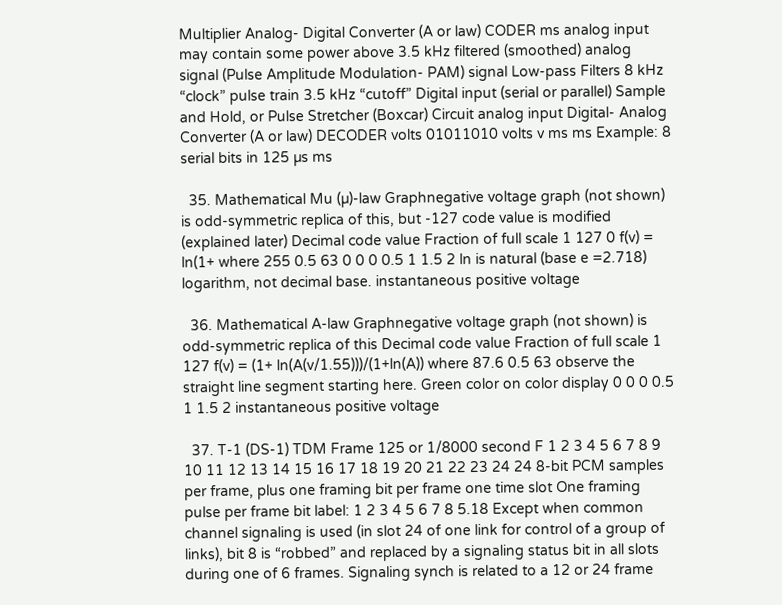Multiplier Analog- Digital Converter (A or law) CODER ms analog input may contain some power above 3.5 kHz filtered (smoothed) analog signal (Pulse Amplitude Modulation- PAM) signal Low-pass Filters 8 kHz “clock” pulse train 3.5 kHz “cutoff” Digital input (serial or parallel) Sample and Hold, or Pulse Stretcher (Boxcar) Circuit analog input Digital- Analog Converter (A or law) DECODER volts 01011010 volts v ms ms Example: 8 serial bits in 125 µs ms

  35. Mathematical Mu (µ)-law Graphnegative voltage graph (not shown) is odd-symmetric replica of this, but -127 code value is modified (explained later) Decimal code value Fraction of full scale 1 127 0 f(v) = ln(1+ where 255 0.5 63 0 0 0 0.5 1 1.5 2 ln is natural (base e =2.718) logarithm, not decimal base. instantaneous positive voltage

  36. Mathematical A-law Graphnegative voltage graph (not shown) is odd-symmetric replica of this Decimal code value Fraction of full scale 1 127 f(v) = (1+ ln(A(v/1.55)))/(1+ln(A)) where 87.6 0.5 63 observe the straight line segment starting here. Green color on color display 0 0 0 0.5 1 1.5 2 instantaneous positive voltage

  37. T-1 (DS-1) TDM Frame 125 or 1/8000 second F 1 2 3 4 5 6 7 8 9 10 11 12 13 14 15 16 17 18 19 20 21 22 23 24 24 8-bit PCM samples per frame, plus one framing bit per frame one time slot One framing pulse per frame bit label: 1 2 3 4 5 6 7 8 5.18 Except when common channel signaling is used (in slot 24 of one link for control of a group of links), bit 8 is “robbed” and replaced by a signaling status bit in all slots during one of 6 frames. Signaling synch is related to a 12 or 24 frame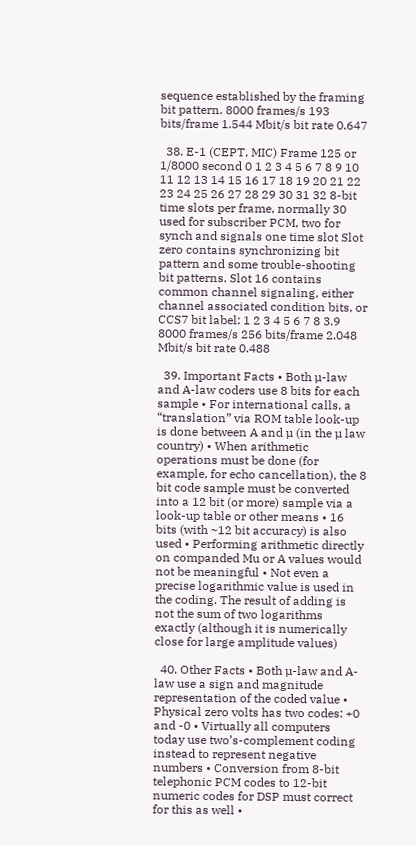sequence established by the framing bit pattern. 8000 frames/s 193 bits/frame 1.544 Mbit/s bit rate 0.647

  38. E-1 (CEPT, MIC) Frame 125 or 1/8000 second 0 1 2 3 4 5 6 7 8 9 10 11 12 13 14 15 16 17 18 19 20 21 22 23 24 25 26 27 28 29 30 31 32 8-bit time slots per frame, normally 30 used for subscriber PCM, two for synch and signals one time slot Slot zero contains synchronizing bit pattern and some trouble-shooting bit patterns. Slot 16 contains common channel signaling, either channel associated condition bits, or CCS7 bit label: 1 2 3 4 5 6 7 8 3.9 8000 frames/s 256 bits/frame 2.048 Mbit/s bit rate 0.488

  39. Important Facts • Both µ-law and A-law coders use 8 bits for each sample • For international calls, a “translation” via ROM table look-up is done between A and µ (in the µ law country) • When arithmetic operations must be done (for example, for echo cancellation), the 8 bit code sample must be converted into a 12 bit (or more) sample via a look-up table or other means • 16 bits (with ~12 bit accuracy) is also used • Performing arithmetic directly on companded Mu or A values would not be meaningful • Not even a precise logarithmic value is used in the coding. The result of adding is not the sum of two logarithms exactly (although it is numerically close for large amplitude values)

  40. Other Facts • Both µ-law and A-law use a sign and magnitude representation of the coded value • Physical zero volts has two codes: +0 and -0 • Virtually all computers today use two’s-complement coding instead to represent negative numbers • Conversion from 8-bit telephonic PCM codes to 12-bit numeric codes for DSP must correct for this as well •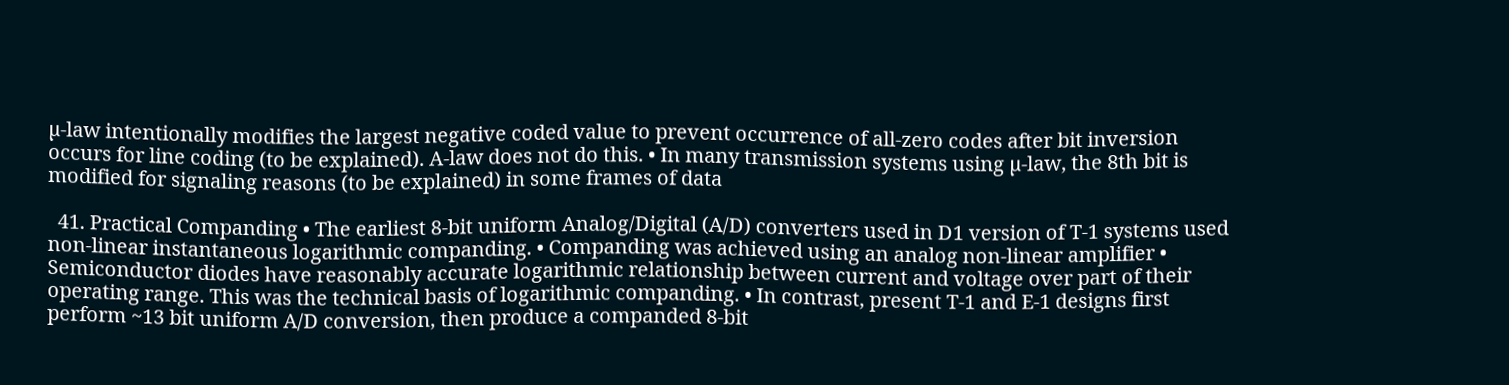µ-law intentionally modifies the largest negative coded value to prevent occurrence of all-zero codes after bit inversion occurs for line coding (to be explained). A-law does not do this. • In many transmission systems using µ-law, the 8th bit is modified for signaling reasons (to be explained) in some frames of data

  41. Practical Companding • The earliest 8-bit uniform Analog/Digital (A/D) converters used in D1 version of T-1 systems used non-linear instantaneous logarithmic companding. • Companding was achieved using an analog non-linear amplifier • Semiconductor diodes have reasonably accurate logarithmic relationship between current and voltage over part of their operating range. This was the technical basis of logarithmic companding. • In contrast, present T-1 and E-1 designs first perform ~13 bit uniform A/D conversion, then produce a companded 8-bit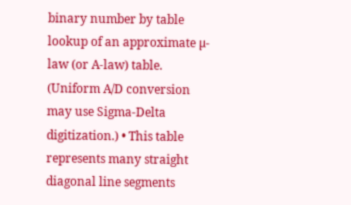binary number by table lookup of an approximate µ-law (or A-law) table. (Uniform A/D conversion may use Sigma-Delta digitization.) • This table represents many straight diagonal line segments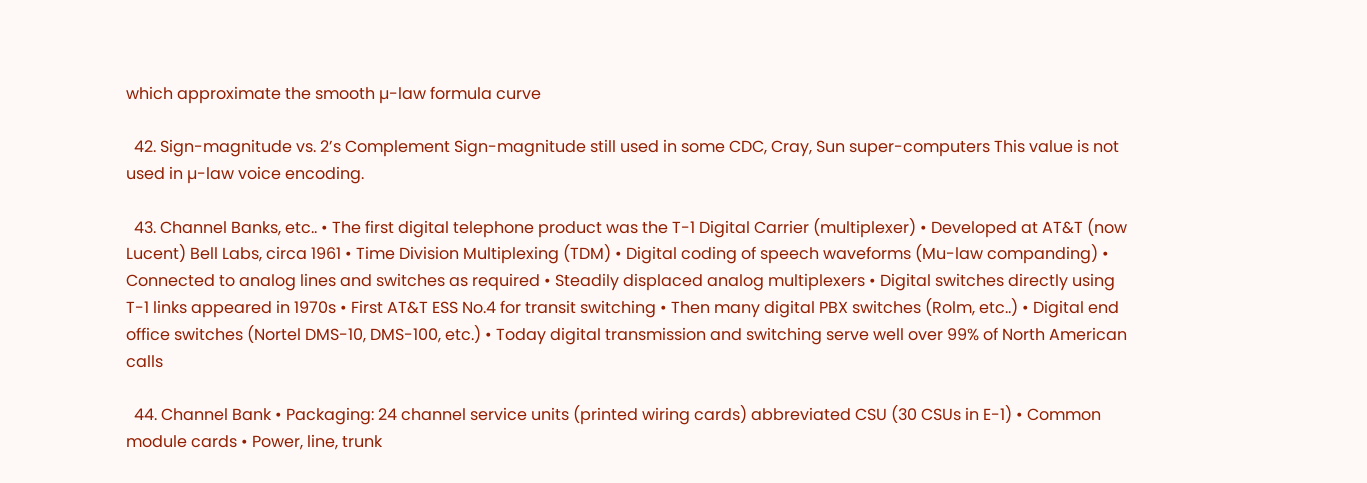which approximate the smooth µ-law formula curve

  42. Sign-magnitude vs. 2’s Complement Sign-magnitude still used in some CDC, Cray, Sun super-computers This value is not used in µ-law voice encoding.

  43. Channel Banks, etc.. • The first digital telephone product was the T-1 Digital Carrier (multiplexer) • Developed at AT&T (now Lucent) Bell Labs, circa 1961 • Time Division Multiplexing (TDM) • Digital coding of speech waveforms (Mu-law companding) • Connected to analog lines and switches as required • Steadily displaced analog multiplexers • Digital switches directly using T-1 links appeared in 1970s • First AT&T ESS No.4 for transit switching • Then many digital PBX switches (Rolm, etc..) • Digital end office switches (Nortel DMS-10, DMS-100, etc.) • Today digital transmission and switching serve well over 99% of North American calls

  44. Channel Bank • Packaging: 24 channel service units (printed wiring cards) abbreviated CSU (30 CSUs in E-1) • Common module cards • Power, line, trunk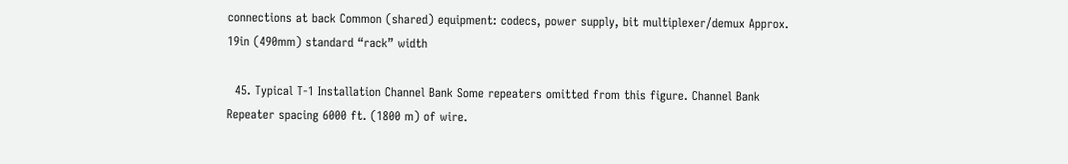connections at back Common (shared) equipment: codecs, power supply, bit multiplexer/demux Approx. 19in (490mm) standard “rack” width

  45. Typical T-1 Installation Channel Bank Some repeaters omitted from this figure. Channel Bank Repeater spacing 6000 ft. (1800 m) of wire.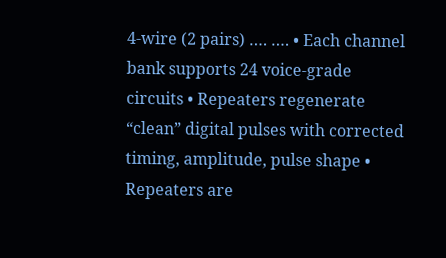4-wire (2 pairs) …. …. • Each channel bank supports 24 voice-grade circuits • Repeaters regenerate “clean” digital pulses with corrected timing, amplitude, pulse shape • Repeaters are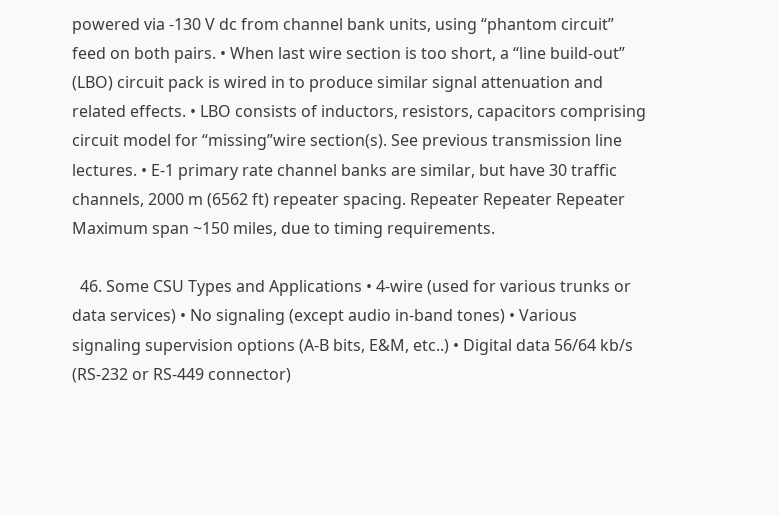powered via -130 V dc from channel bank units, using “phantom circuit” feed on both pairs. • When last wire section is too short, a “line build-out” (LBO) circuit pack is wired in to produce similar signal attenuation and related effects. • LBO consists of inductors, resistors, capacitors comprising circuit model for “missing”wire section(s). See previous transmission line lectures. • E-1 primary rate channel banks are similar, but have 30 traffic channels, 2000 m (6562 ft) repeater spacing. Repeater Repeater Repeater Maximum span ~150 miles, due to timing requirements.

  46. Some CSU Types and Applications • 4-wire (used for various trunks or data services) • No signaling (except audio in-band tones) • Various signaling supervision options (A-B bits, E&M, etc..) • Digital data 56/64 kb/s (RS-232 or RS-449 connector)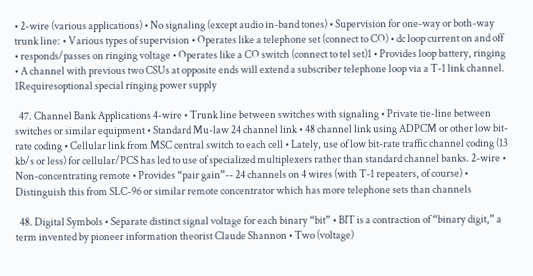• 2-wire (various applications) • No signaling (except audio in-band tones) • Supervision for one-way or both-way trunk line: • Various types of supervision • Operates like a telephone set (connect to CO) • dc loop current on and off • responds/passes on ringing voltage • Operates like a CO switch (connect to tel set)1 • Provides loop battery, ringing • A channel with previous two CSUs at opposite ends will extend a subscriber telephone loop via a T-1 link channel. 1Requiresoptional special ringing power supply

  47. Channel Bank Applications 4-wire • Trunk line between switches with signaling • Private tie-line between switches or similar equipment • Standard Mu-law 24 channel link • 48 channel link using ADPCM or other low bit-rate coding • Cellular link from MSC central switch to each cell • Lately, use of low bit-rate traffic channel coding (13 kb/s or less) for cellular/PCS has led to use of specialized multiplexers rather than standard channel banks. 2-wire • Non-concentrating remote • Provides “pair gain”-- 24 channels on 4 wires (with T-1 repeaters, of course) • Distinguish this from SLC-96 or similar remote concentrator which has more telephone sets than channels

  48. Digital Symbols • Separate distinct signal voltage for each binary “bit” • BIT is a contraction of “binary digit,” a term invented by pioneer information theorist Claude Shannon • Two (voltage)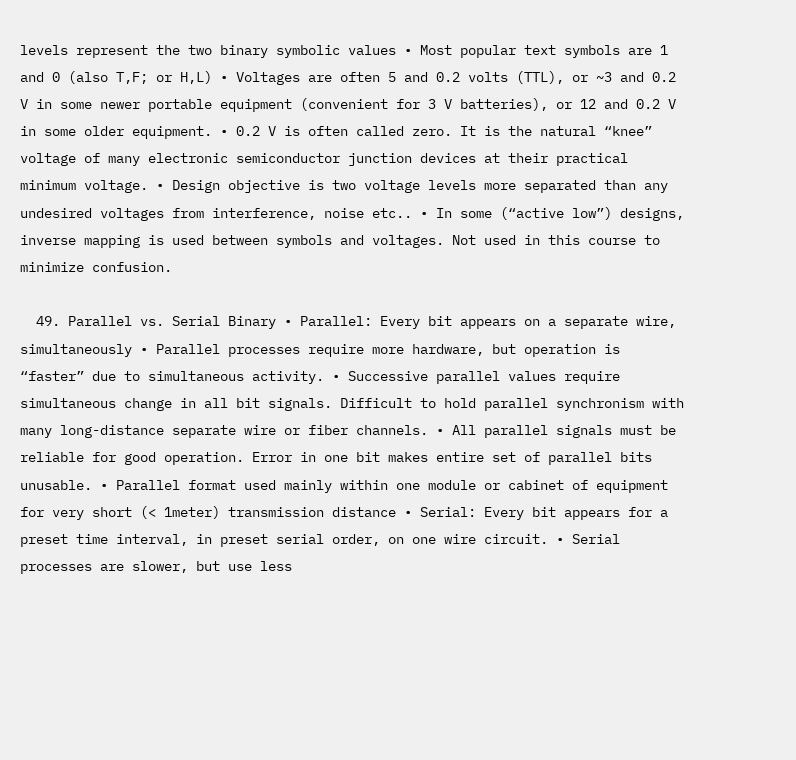levels represent the two binary symbolic values • Most popular text symbols are 1 and 0 (also T,F; or H,L) • Voltages are often 5 and 0.2 volts (TTL), or ~3 and 0.2 V in some newer portable equipment (convenient for 3 V batteries), or 12 and 0.2 V in some older equipment. • 0.2 V is often called zero. It is the natural “knee” voltage of many electronic semiconductor junction devices at their practical minimum voltage. • Design objective is two voltage levels more separated than any undesired voltages from interference, noise etc.. • In some (“active low”) designs, inverse mapping is used between symbols and voltages. Not used in this course to minimize confusion.

  49. Parallel vs. Serial Binary • Parallel: Every bit appears on a separate wire, simultaneously • Parallel processes require more hardware, but operation is “faster” due to simultaneous activity. • Successive parallel values require simultaneous change in all bit signals. Difficult to hold parallel synchronism with many long-distance separate wire or fiber channels. • All parallel signals must be reliable for good operation. Error in one bit makes entire set of parallel bits unusable. • Parallel format used mainly within one module or cabinet of equipment for very short (< 1meter) transmission distance • Serial: Every bit appears for a preset time interval, in preset serial order, on one wire circuit. • Serial processes are slower, but use less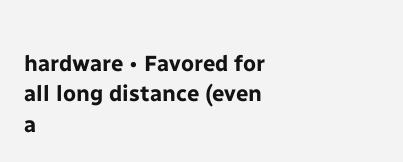hardware • Favored for all long distance (even a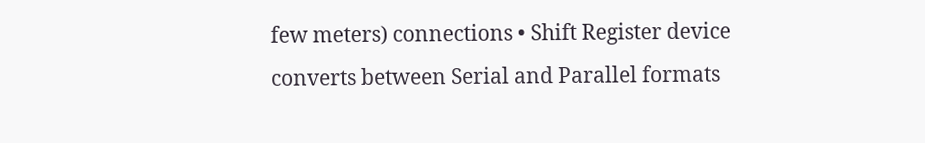few meters) connections • Shift Register device converts between Serial and Parallel formats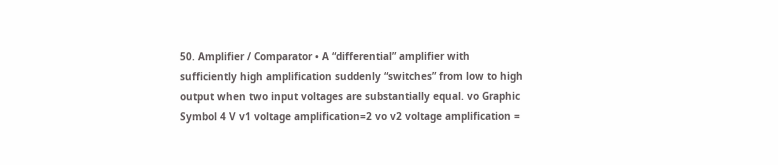50. Amplifier / Comparator • A “differential” amplifier with sufficiently high amplification suddenly “switches” from low to high output when two input voltages are substantially equal. vo Graphic Symbol 4 V v1 voltage amplification=2 vo v2 voltage amplification =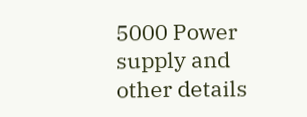5000 Power supply and other details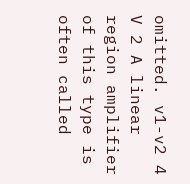omitted. v1-v2 4 V 2 A linear region amplifier of this type is often called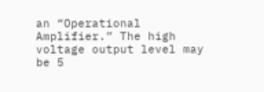an “Operational Amplifier.” The high voltage output level may be 5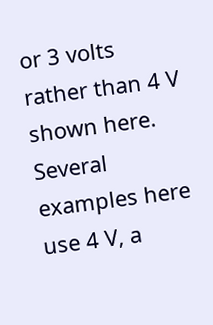or 3 volts rather than 4 V shown here. Several examples here use 4 V, a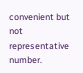convenient but not representative number.